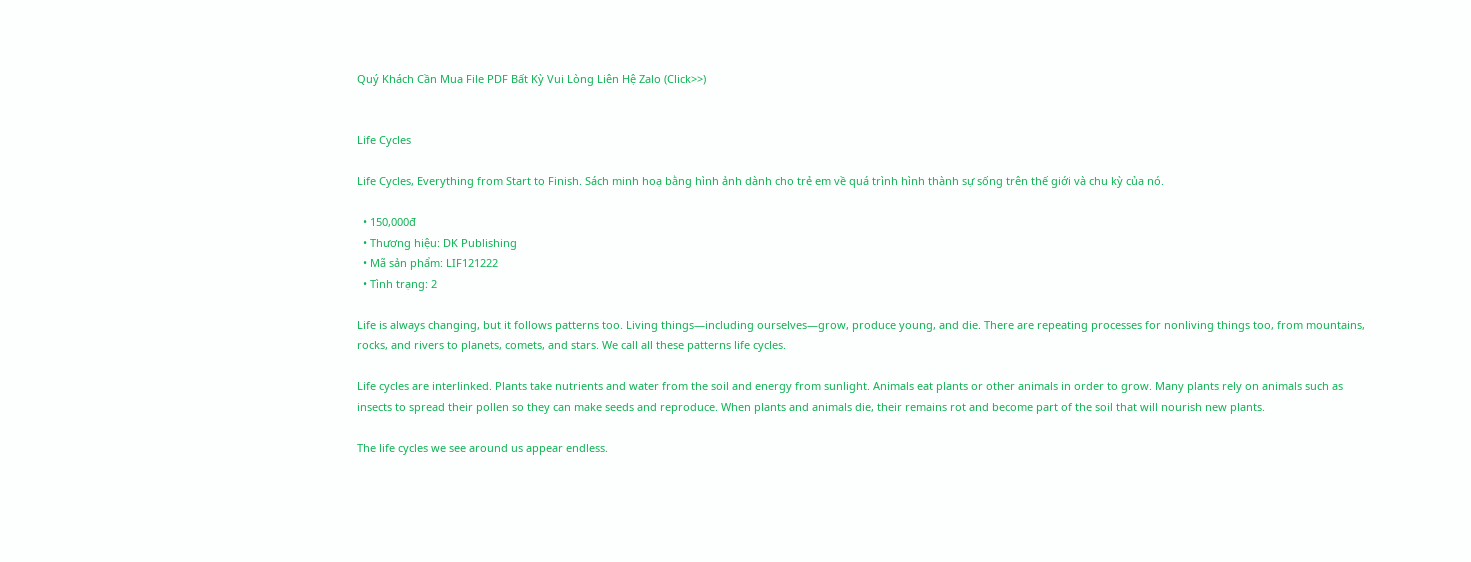Quý Khách Cần Mua File PDF Bất Kỳ Vui Lòng Liên Hệ Zalo (Click>>)


Life Cycles

Life Cycles, Everything from Start to Finish. Sách minh hoạ bằng hình ảnh dành cho trẻ em về quá trình hình thành sự sống trên thế giới và chu kỳ của nó.

  • 150,000đ
  • Thương hiệu: DK Publishing
  • Mã sản phẩm: LIF121222
  • Tình trạng: 2

Life is always changing, but it follows patterns too. Living things—including ourselves—grow, produce young, and die. There are repeating processes for nonliving things too, from mountains, rocks, and rivers to planets, comets, and stars. We call all these patterns life cycles.

Life cycles are interlinked. Plants take nutrients and water from the soil and energy from sunlight. Animals eat plants or other animals in order to grow. Many plants rely on animals such as insects to spread their pollen so they can make seeds and reproduce. When plants and animals die, their remains rot and become part of the soil that will nourish new plants.

The life cycles we see around us appear endless.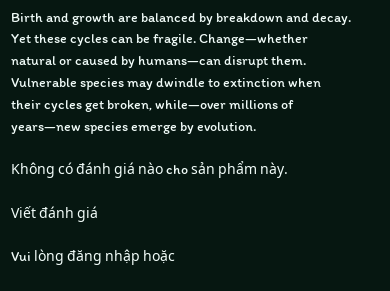Birth and growth are balanced by breakdown and decay. Yet these cycles can be fragile. Change—whether natural or caused by humans—can disrupt them. Vulnerable species may dwindle to extinction when their cycles get broken, while—over millions of years—new species emerge by evolution.

Không có đánh giá nào cho sản phẩm này.

Viết đánh giá

Vui lòng đăng nhập hoặc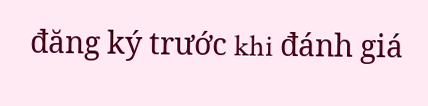đăng ký trước khi đánh giá